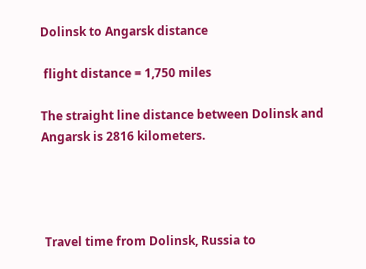Dolinsk to Angarsk distance

 flight distance = 1,750 miles

The straight line distance between Dolinsk and Angarsk is 2816 kilometers.




 Travel time from Dolinsk, Russia to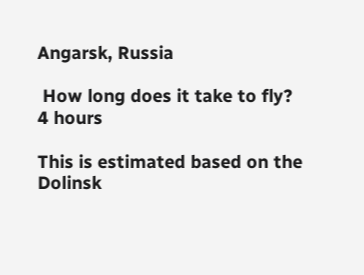Angarsk, Russia

 How long does it take to fly?
4 hours

This is estimated based on the Dolinsk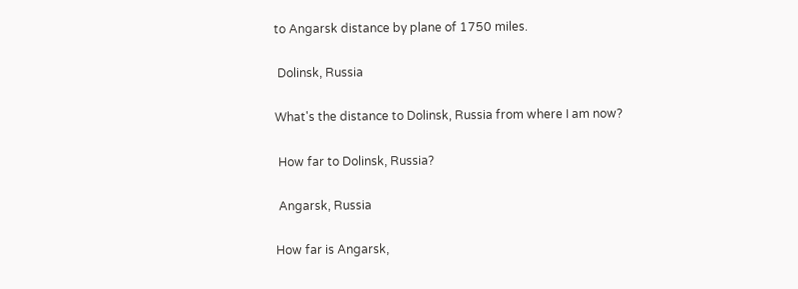to Angarsk distance by plane of 1750 miles.

 Dolinsk, Russia

What's the distance to Dolinsk, Russia from where I am now?

 How far to Dolinsk, Russia?

 Angarsk, Russia

How far is Angarsk,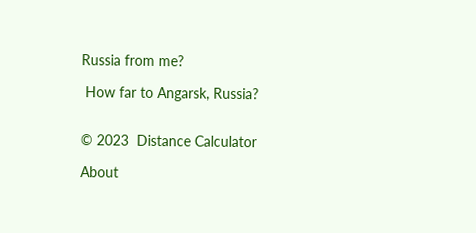Russia from me?

 How far to Angarsk, Russia?


© 2023  Distance Calculator

About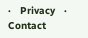·   Privacy   ·   Contact